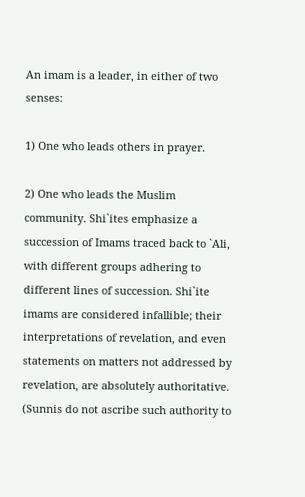An imam is a leader, in either of two senses:

1) One who leads others in prayer.

2) One who leads the Muslim community. Shi`ites emphasize a succession of Imams traced back to `Ali, with different groups adhering to different lines of succession. Shi`ite imams are considered infallible; their interpretations of revelation, and even statements on matters not addressed by revelation, are absolutely authoritative. (Sunnis do not ascribe such authority to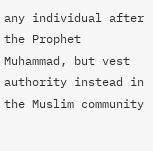any individual after the Prophet Muhammad, but vest authority instead in the Muslim community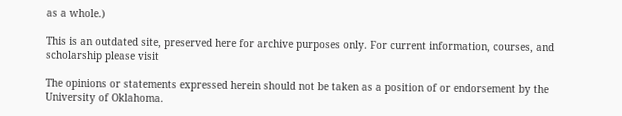as a whole.)

This is an outdated site, preserved here for archive purposes only. For current information, courses, and scholarship please visit

The opinions or statements expressed herein should not be taken as a position of or endorsement by the University of Oklahoma.